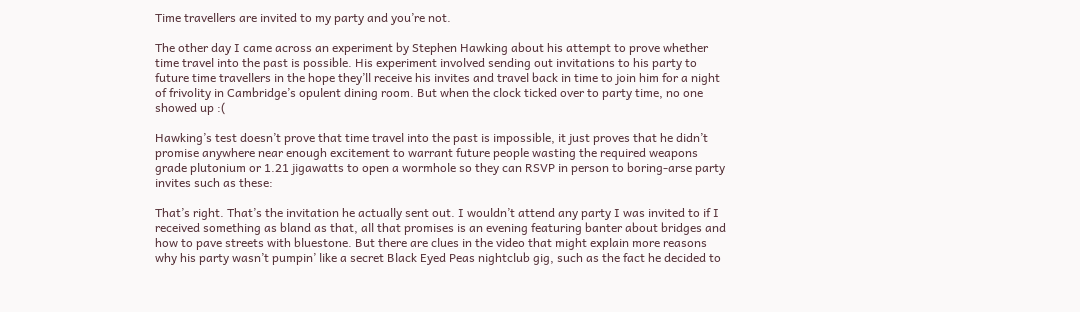Time travellers are invited to my party and you’re not.

The other day I came across an experiment by Stephen Hawking about his attempt to prove whether time travel into the past is possible. His experiment involved sending out invitations to his party to future time travellers in the hope they’ll receive his invites and travel back in time to join him for a night of frivolity in Cambridge’s opulent dining room. But when the clock ticked over to party time, no one showed up :(

Hawking’s test doesn’t prove that time travel into the past is impossible, it just proves that he didn’t promise anywhere near enough excitement to warrant future people wasting the required weapons grade plutonium or 1.21 jigawatts to open a wormhole so they can RSVP in person to boring-arse party invites such as these:

That’s right. That’s the invitation he actually sent out. I wouldn’t attend any party I was invited to if I received something as bland as that, all that promises is an evening featuring banter about bridges and how to pave streets with bluestone. But there are clues in the video that might explain more reasons why his party wasn’t pumpin’ like a secret Black Eyed Peas nightclub gig, such as the fact he decided to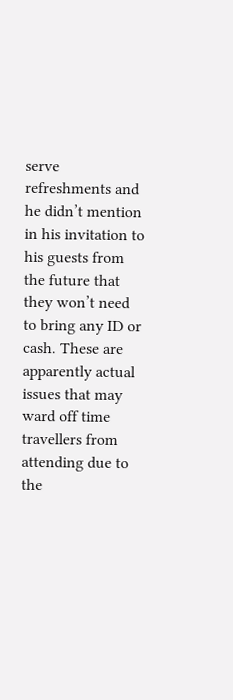serve refreshments and he didn’t mention in his invitation to his guests from the future that they won’t need to bring any ID or cash. These are apparently actual issues that may ward off time travellers from attending due to the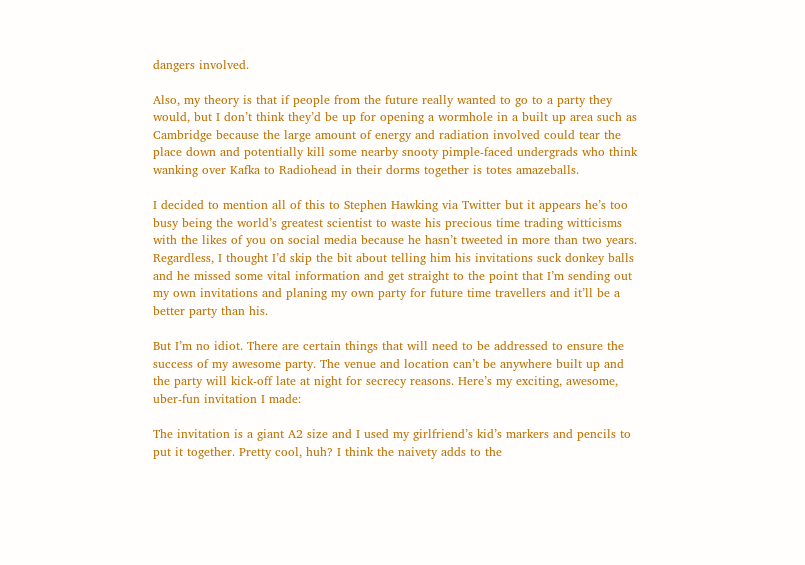dangers involved.

Also, my theory is that if people from the future really wanted to go to a party they would, but I don’t think they’d be up for opening a wormhole in a built up area such as Cambridge because the large amount of energy and radiation involved could tear the place down and potentially kill some nearby snooty pimple-faced undergrads who think wanking over Kafka to Radiohead in their dorms together is totes amazeballs.

I decided to mention all of this to Stephen Hawking via Twitter but it appears he’s too busy being the world’s greatest scientist to waste his precious time trading witticisms with the likes of you on social media because he hasn’t tweeted in more than two years. Regardless, I thought I’d skip the bit about telling him his invitations suck donkey balls and he missed some vital information and get straight to the point that I’m sending out my own invitations and planing my own party for future time travellers and it’ll be a better party than his.

But I’m no idiot. There are certain things that will need to be addressed to ensure the success of my awesome party. The venue and location can’t be anywhere built up and the party will kick-off late at night for secrecy reasons. Here’s my exciting, awesome, uber-fun invitation I made:

The invitation is a giant A2 size and I used my girlfriend’s kid’s markers and pencils to put it together. Pretty cool, huh? I think the naivety adds to the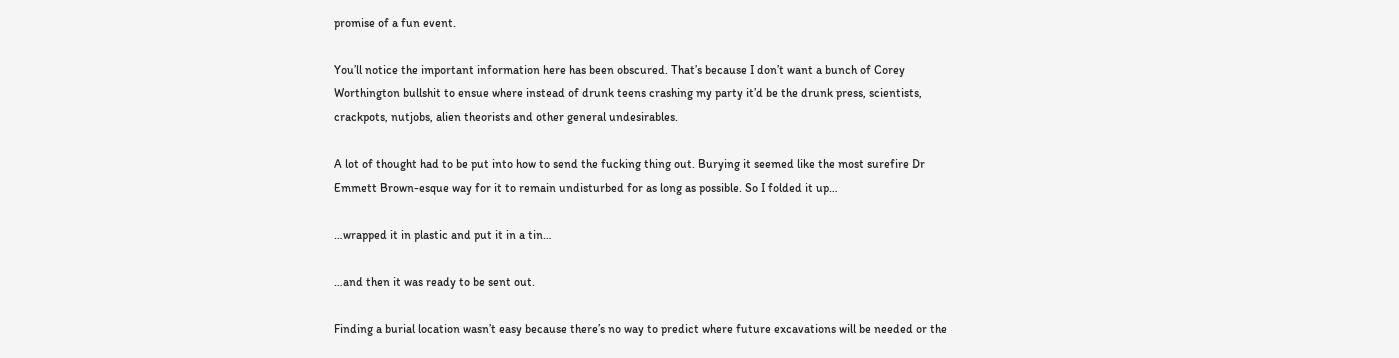promise of a fun event.

You’ll notice the important information here has been obscured. That’s because I don’t want a bunch of Corey Worthington bullshit to ensue where instead of drunk teens crashing my party it’d be the drunk press, scientists, crackpots, nutjobs, alien theorists and other general undesirables.

A lot of thought had to be put into how to send the fucking thing out. Burying it seemed like the most surefire Dr Emmett Brown-esque way for it to remain undisturbed for as long as possible. So I folded it up…

…wrapped it in plastic and put it in a tin…

…and then it was ready to be sent out.

Finding a burial location wasn’t easy because there’s no way to predict where future excavations will be needed or the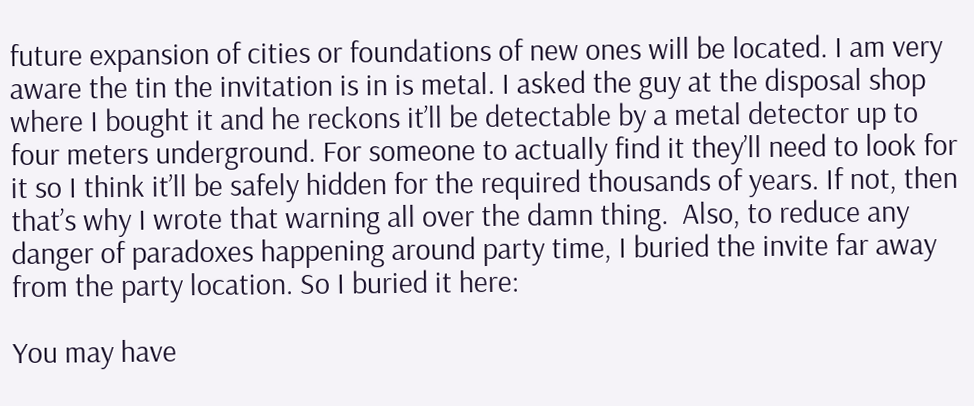future expansion of cities or foundations of new ones will be located. I am very aware the tin the invitation is in is metal. I asked the guy at the disposal shop where I bought it and he reckons it’ll be detectable by a metal detector up to four meters underground. For someone to actually find it they’ll need to look for it so I think it’ll be safely hidden for the required thousands of years. If not, then that’s why I wrote that warning all over the damn thing.  Also, to reduce any danger of paradoxes happening around party time, I buried the invite far away from the party location. So I buried it here:

You may have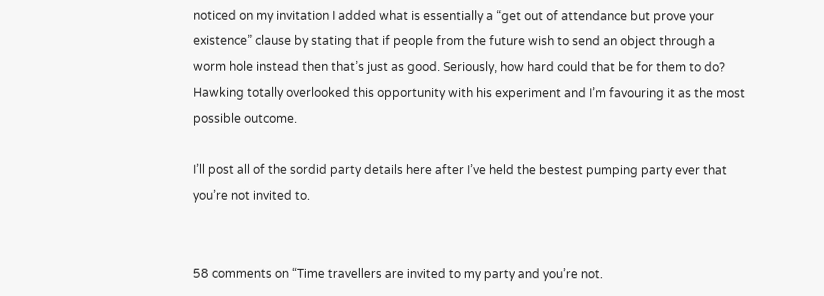noticed on my invitation I added what is essentially a “get out of attendance but prove your existence” clause by stating that if people from the future wish to send an object through a worm hole instead then that’s just as good. Seriously, how hard could that be for them to do? Hawking totally overlooked this opportunity with his experiment and I’m favouring it as the most possible outcome.

I’ll post all of the sordid party details here after I’ve held the bestest pumping party ever that you’re not invited to.


58 comments on “Time travellers are invited to my party and you’re not.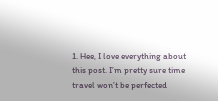1. Hee, I love everything about this post. I’m pretty sure time travel won’t be perfected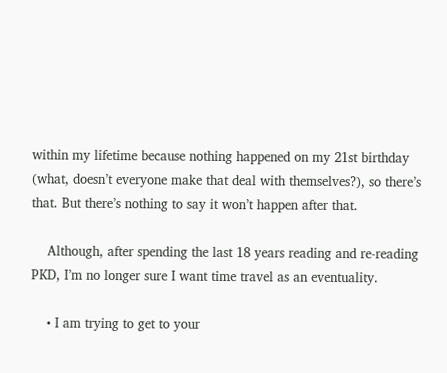within my lifetime because nothing happened on my 21st birthday (what, doesn’t everyone make that deal with themselves?), so there’s that. But there’s nothing to say it won’t happen after that.

    Although, after spending the last 18 years reading and re-reading PKD, I’m no longer sure I want time travel as an eventuality.

    • I am trying to get to your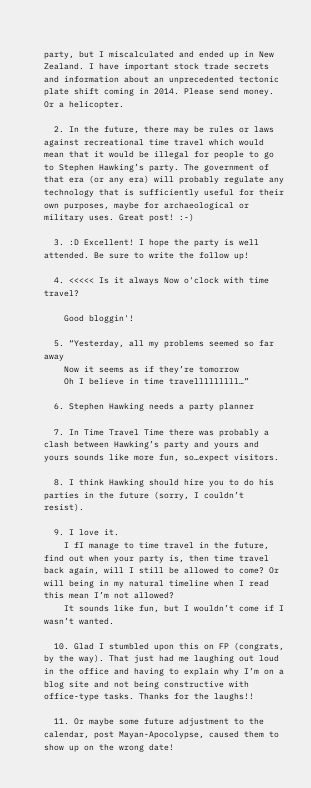party, but I miscalculated and ended up in New Zealand. I have important stock trade secrets and information about an unprecedented tectonic plate shift coming in 2014. Please send money. Or a helicopter.

  2. In the future, there may be rules or laws against recreational time travel which would mean that it would be illegal for people to go to Stephen Hawking’s party. The government of that era (or any era) will probably regulate any technology that is sufficiently useful for their own purposes, maybe for archaeological or military uses. Great post! :-)

  3. :D Excellent! I hope the party is well attended. Be sure to write the follow up!

  4. <<<<< Is it always Now o'clock with time travel?

    Good bloggin'!

  5. “Yesterday, all my problems seemed so far away
    Now it seems as if they’re tomorrow
    Oh I believe in time travelllllllll…”

  6. Stephen Hawking needs a party planner

  7. In Time Travel Time there was probably a clash between Hawking’s party and yours and yours sounds like more fun, so…expect visitors.

  8. I think Hawking should hire you to do his parties in the future (sorry, I couldn’t resist).

  9. I love it.
    I fI manage to time travel in the future, find out when your party is, then time travel back again, will I still be allowed to come? Or will being in my natural timeline when I read this mean I’m not allowed?
    It sounds like fun, but I wouldn’t come if I wasn’t wanted.

  10. Glad I stumbled upon this on FP (congrats, by the way). That just had me laughing out loud in the office and having to explain why I’m on a blog site and not being constructive with office-type tasks. Thanks for the laughs!!

  11. Or maybe some future adjustment to the calendar, post Mayan-Apocolypse, caused them to show up on the wrong date!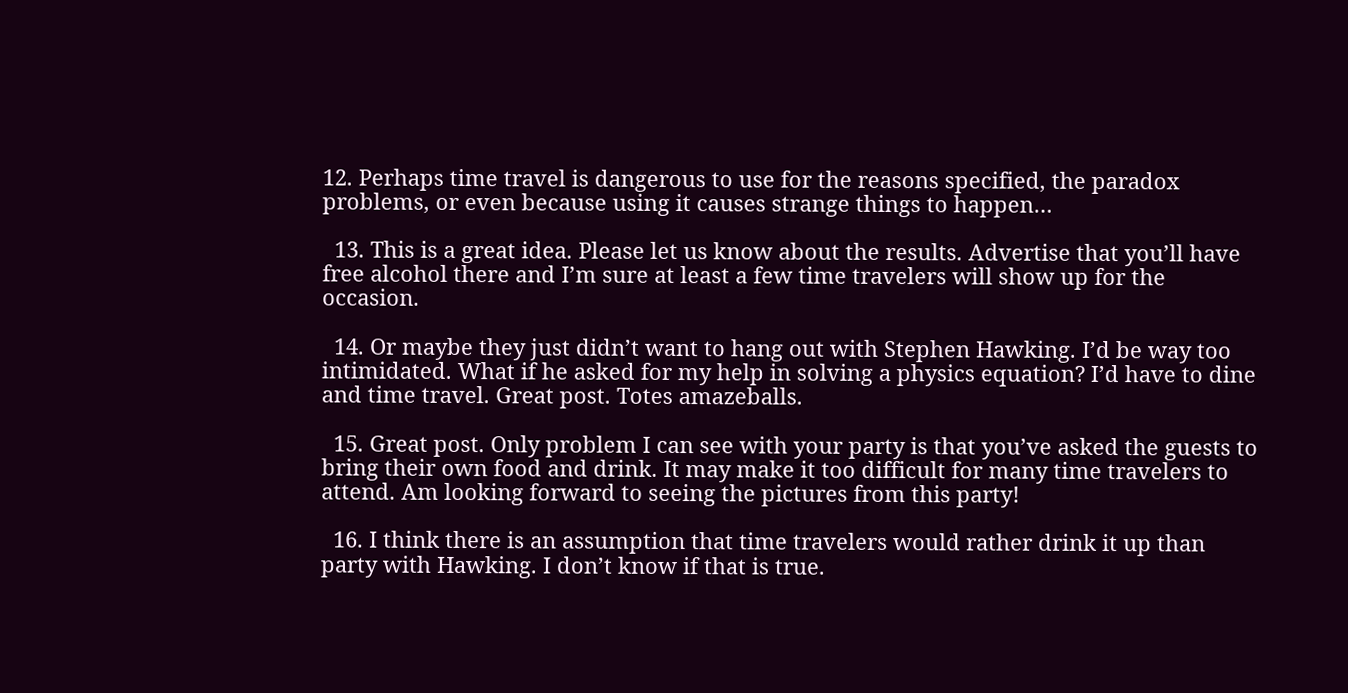12. Perhaps time travel is dangerous to use for the reasons specified, the paradox problems, or even because using it causes strange things to happen…

  13. This is a great idea. Please let us know about the results. Advertise that you’ll have free alcohol there and I’m sure at least a few time travelers will show up for the occasion.

  14. Or maybe they just didn’t want to hang out with Stephen Hawking. I’d be way too intimidated. What if he asked for my help in solving a physics equation? I’d have to dine and time travel. Great post. Totes amazeballs.

  15. Great post. Only problem I can see with your party is that you’ve asked the guests to bring their own food and drink. It may make it too difficult for many time travelers to attend. Am looking forward to seeing the pictures from this party!

  16. I think there is an assumption that time travelers would rather drink it up than party with Hawking. I don’t know if that is true.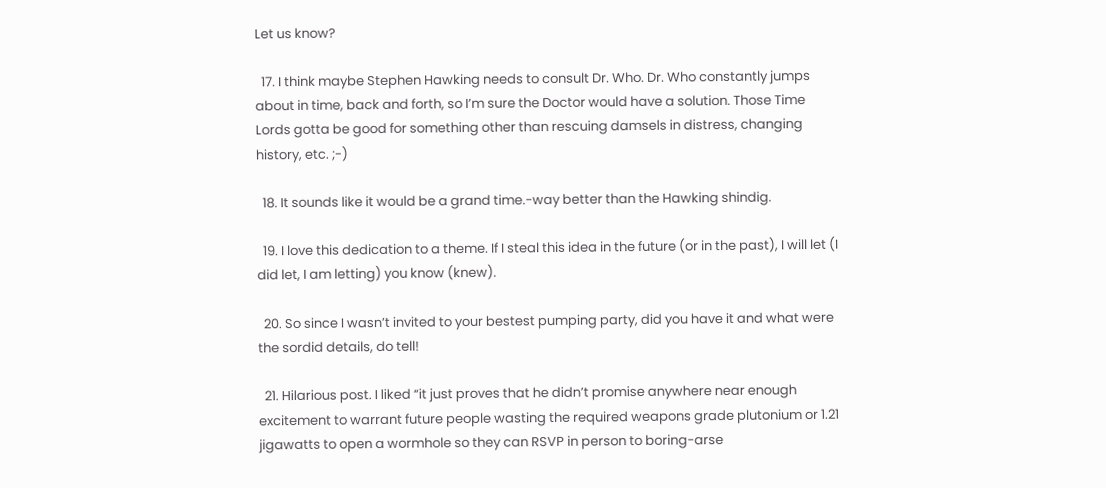Let us know?

  17. I think maybe Stephen Hawking needs to consult Dr. Who. Dr. Who constantly jumps about in time, back and forth, so I’m sure the Doctor would have a solution. Those Time Lords gotta be good for something other than rescuing damsels in distress, changing history, etc. ;-)

  18. It sounds like it would be a grand time.-way better than the Hawking shindig.

  19. I love this dedication to a theme. If I steal this idea in the future (or in the past), I will let (I did let, I am letting) you know (knew).

  20. So since I wasn’t invited to your bestest pumping party, did you have it and what were the sordid details, do tell!

  21. Hilarious post. I liked “it just proves that he didn’t promise anywhere near enough excitement to warrant future people wasting the required weapons grade plutonium or 1.21 jigawatts to open a wormhole so they can RSVP in person to boring-arse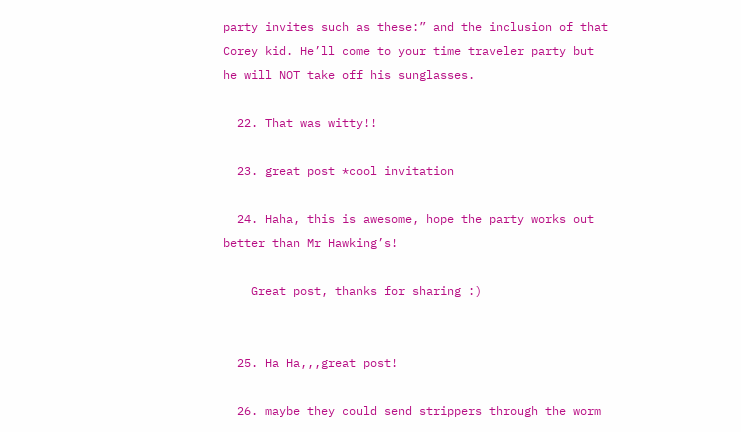party invites such as these:” and the inclusion of that Corey kid. He’ll come to your time traveler party but he will NOT take off his sunglasses.

  22. That was witty!!

  23. great post *cool invitation

  24. Haha, this is awesome, hope the party works out better than Mr Hawking’s!

    Great post, thanks for sharing :)


  25. Ha Ha,,,great post!

  26. maybe they could send strippers through the worm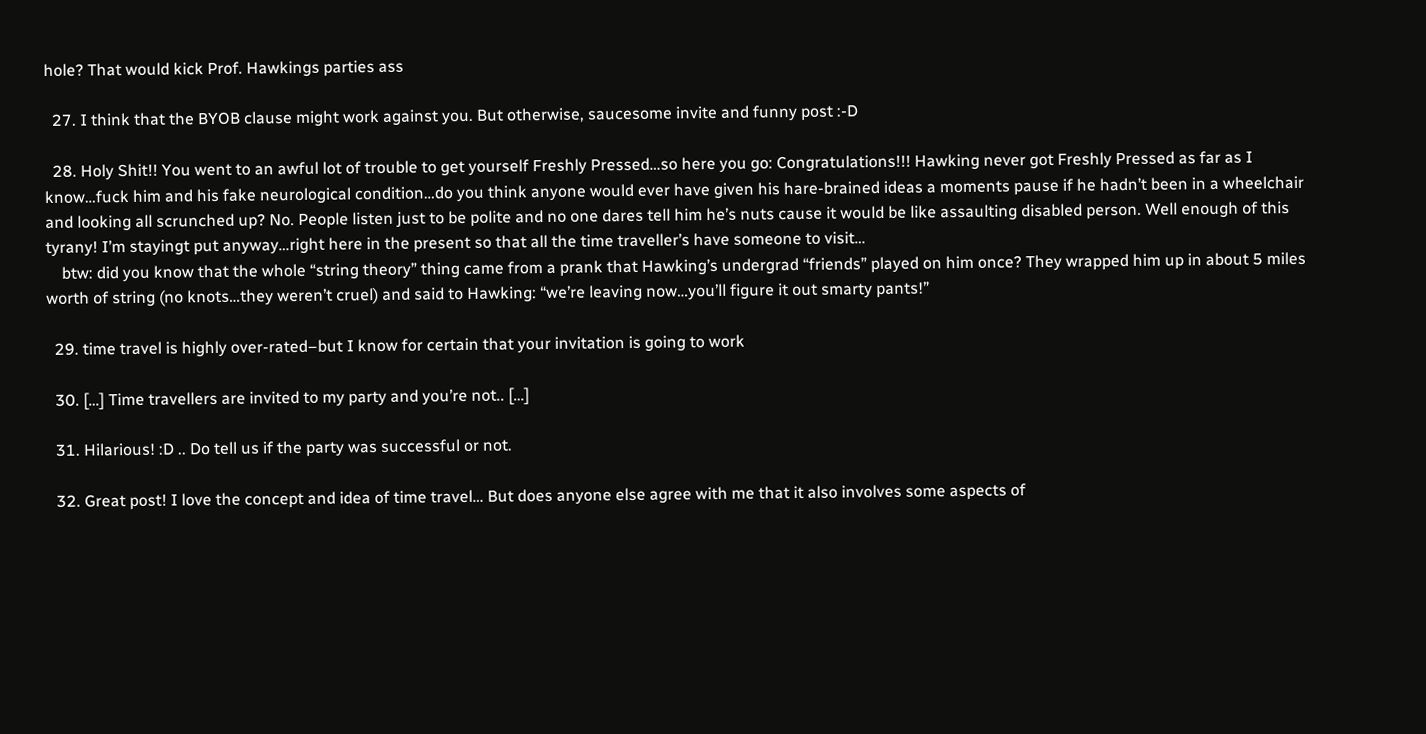hole? That would kick Prof. Hawkings parties ass

  27. I think that the BYOB clause might work against you. But otherwise, saucesome invite and funny post :-D

  28. Holy Shit!! You went to an awful lot of trouble to get yourself Freshly Pressed…so here you go: Congratulations!!! Hawking never got Freshly Pressed as far as I know…fuck him and his fake neurological condition…do you think anyone would ever have given his hare-brained ideas a moments pause if he hadn’t been in a wheelchair and looking all scrunched up? No. People listen just to be polite and no one dares tell him he’s nuts cause it would be like assaulting disabled person. Well enough of this tyrany! I’m stayingt put anyway…right here in the present so that all the time traveller’s have someone to visit…
    btw: did you know that the whole “string theory” thing came from a prank that Hawking’s undergrad “friends” played on him once? They wrapped him up in about 5 miles worth of string (no knots…they weren’t cruel) and said to Hawking: “we’re leaving now…you’ll figure it out smarty pants!”

  29. time travel is highly over-rated–but I know for certain that your invitation is going to work

  30. […] Time travellers are invited to my party and you’re not.. […]

  31. Hilarious! :D .. Do tell us if the party was successful or not.

  32. Great post! I love the concept and idea of time travel… But does anyone else agree with me that it also involves some aspects of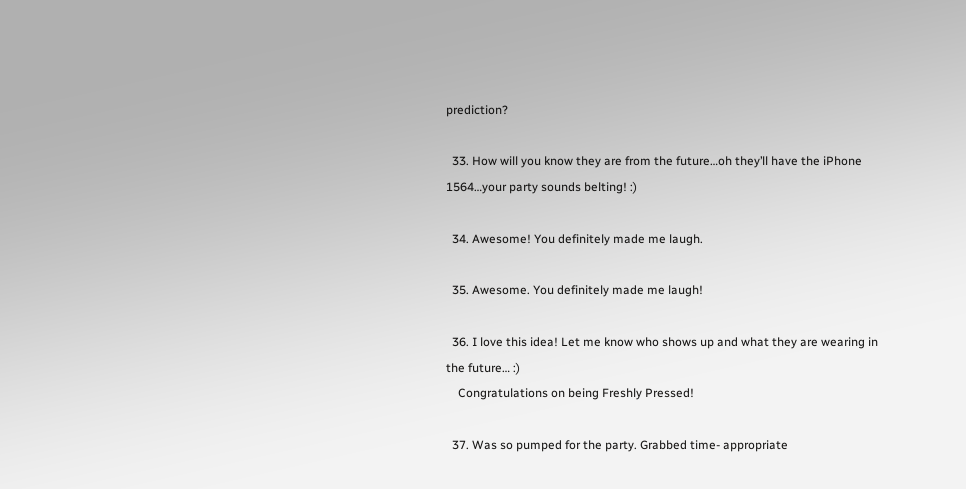prediction?

  33. How will you know they are from the future…oh they’ll have the iPhone 1564…your party sounds belting! :)

  34. Awesome! You definitely made me laugh.

  35. Awesome. You definitely made me laugh!

  36. I love this idea! Let me know who shows up and what they are wearing in the future… :)
    Congratulations on being Freshly Pressed!

  37. Was so pumped for the party. Grabbed time- appropriate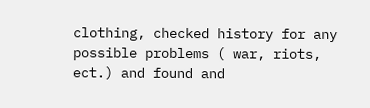clothing, checked history for any possible problems ( war, riots, ect.) and found and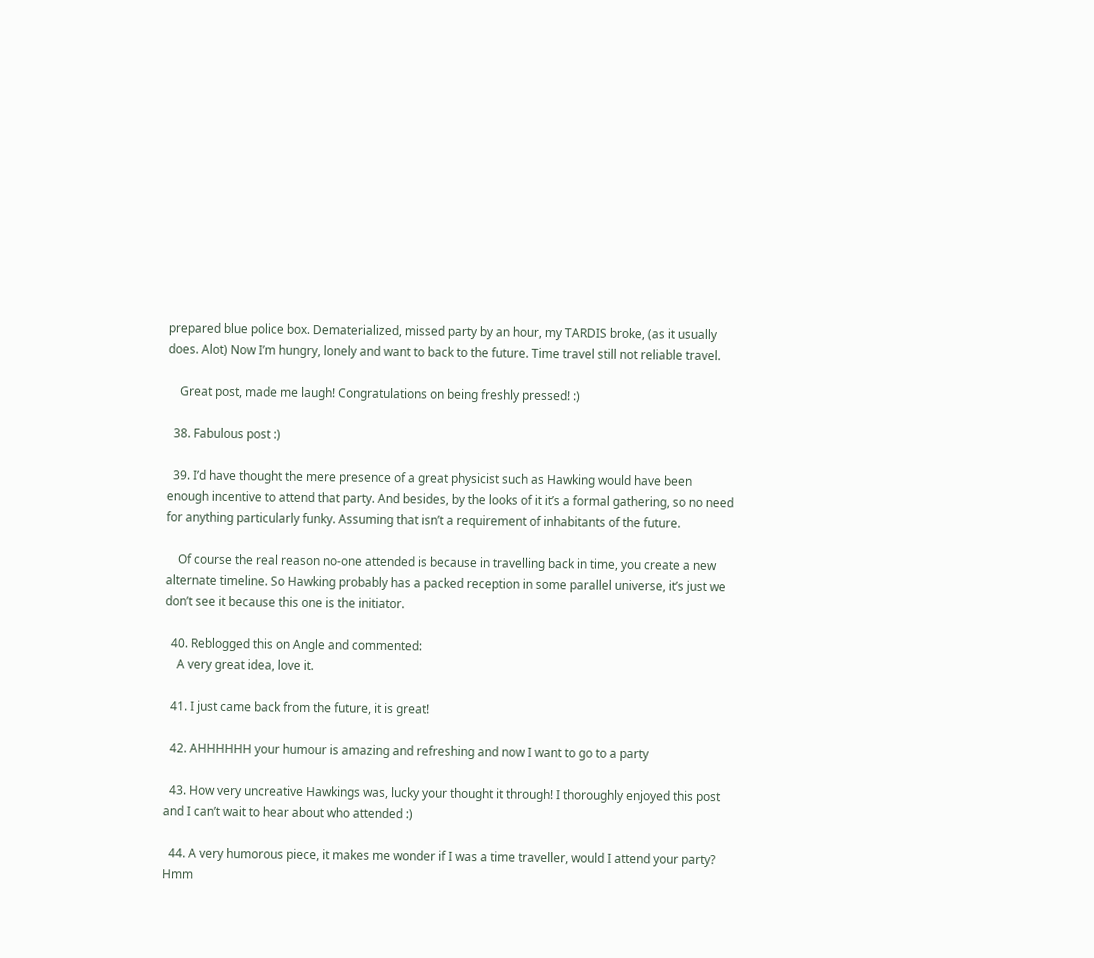prepared blue police box. Dematerialized, missed party by an hour, my TARDIS broke, (as it usually does. Alot) Now I’m hungry, lonely and want to back to the future. Time travel still not reliable travel.

    Great post, made me laugh! Congratulations on being freshly pressed! :)

  38. Fabulous post :)

  39. I’d have thought the mere presence of a great physicist such as Hawking would have been enough incentive to attend that party. And besides, by the looks of it it’s a formal gathering, so no need for anything particularly funky. Assuming that isn’t a requirement of inhabitants of the future.

    Of course the real reason no-one attended is because in travelling back in time, you create a new alternate timeline. So Hawking probably has a packed reception in some parallel universe, it’s just we don’t see it because this one is the initiator.

  40. Reblogged this on Angle and commented:
    A very great idea, love it.

  41. I just came back from the future, it is great!

  42. AHHHHHH your humour is amazing and refreshing and now I want to go to a party

  43. How very uncreative Hawkings was, lucky your thought it through! I thoroughly enjoyed this post and I can’t wait to hear about who attended :)

  44. A very humorous piece, it makes me wonder if I was a time traveller, would I attend your party? Hmm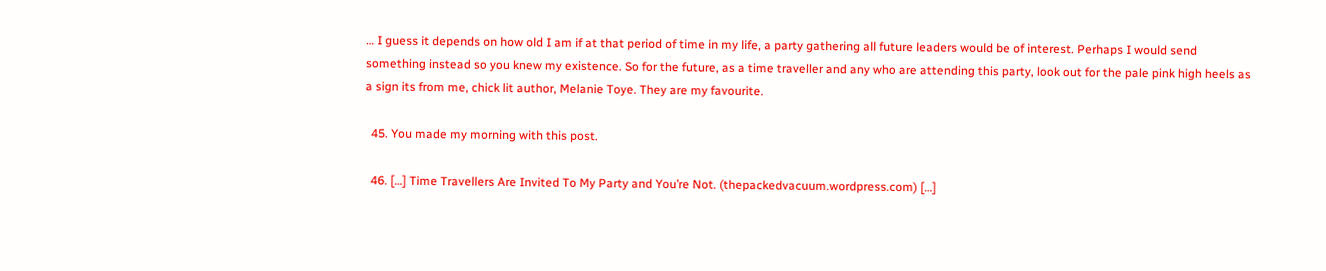… I guess it depends on how old I am if at that period of time in my life, a party gathering all future leaders would be of interest. Perhaps I would send something instead so you knew my existence. So for the future, as a time traveller and any who are attending this party, look out for the pale pink high heels as a sign its from me, chick lit author, Melanie Toye. They are my favourite.

  45. You made my morning with this post.

  46. […] Time Travellers Are Invited To My Party and You’re Not. (thepackedvacuum.wordpress.com) […]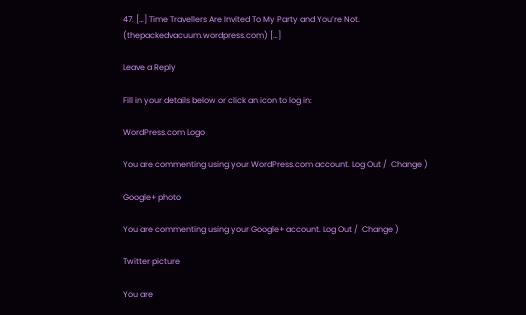47. […] Time Travellers Are Invited To My Party and You’re Not. (thepackedvacuum.wordpress.com) […]

Leave a Reply

Fill in your details below or click an icon to log in:

WordPress.com Logo

You are commenting using your WordPress.com account. Log Out /  Change )

Google+ photo

You are commenting using your Google+ account. Log Out /  Change )

Twitter picture

You are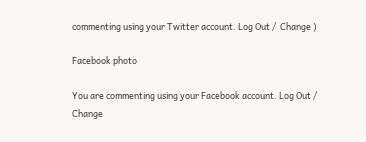commenting using your Twitter account. Log Out /  Change )

Facebook photo

You are commenting using your Facebook account. Log Out /  Change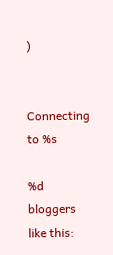)


Connecting to %s

%d bloggers like this: